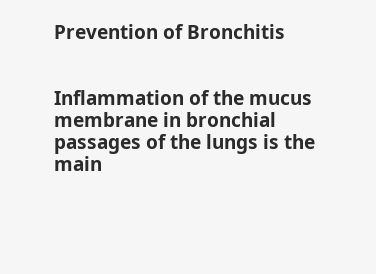Prevention of Bronchitis


Inflammation of the mucus membrane in bronchial passages of the lungs is the main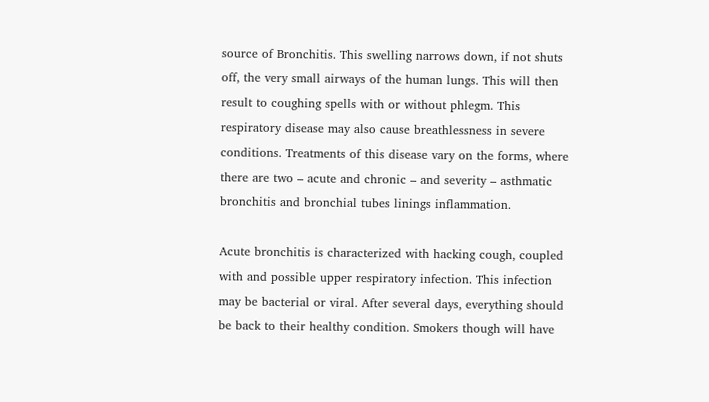source of Bronchitis. This swelling narrows down, if not shuts off, the very small airways of the human lungs. This will then result to coughing spells with or without phlegm. This respiratory disease may also cause breathlessness in severe conditions. Treatments of this disease vary on the forms, where there are two – acute and chronic – and severity – asthmatic bronchitis and bronchial tubes linings inflammation.

Acute bronchitis is characterized with hacking cough, coupled with and possible upper respiratory infection. This infection may be bacterial or viral. After several days, everything should be back to their healthy condition. Smokers though will have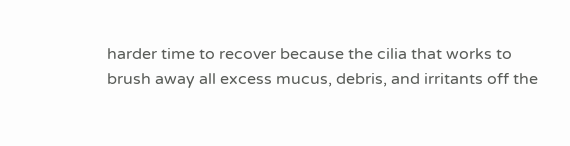harder time to recover because the cilia that works to brush away all excess mucus, debris, and irritants off the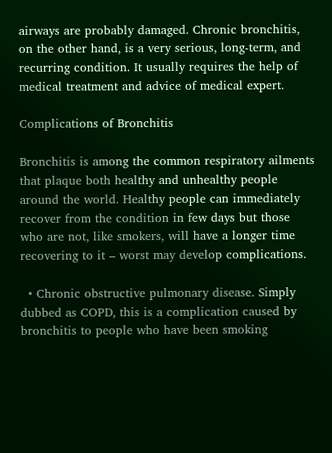airways are probably damaged. Chronic bronchitis, on the other hand, is a very serious, long-term, and recurring condition. It usually requires the help of medical treatment and advice of medical expert.

Complications of Bronchitis

Bronchitis is among the common respiratory ailments that plaque both healthy and unhealthy people around the world. Healthy people can immediately recover from the condition in few days but those who are not, like smokers, will have a longer time recovering to it – worst may develop complications.

  • Chronic obstructive pulmonary disease. Simply dubbed as COPD, this is a complication caused by bronchitis to people who have been smoking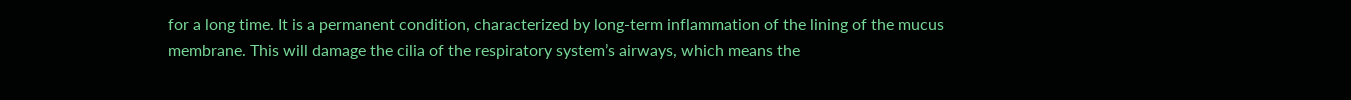for a long time. It is a permanent condition, characterized by long-term inflammation of the lining of the mucus membrane. This will damage the cilia of the respiratory system’s airways, which means the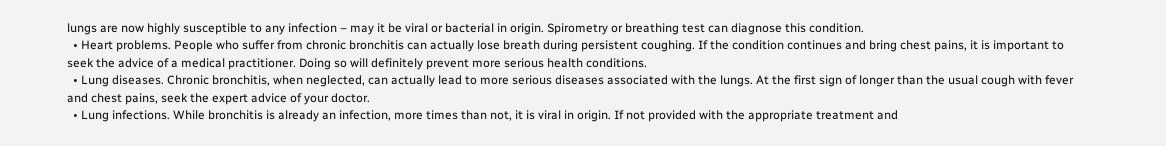lungs are now highly susceptible to any infection – may it be viral or bacterial in origin. Spirometry or breathing test can diagnose this condition.
  • Heart problems. People who suffer from chronic bronchitis can actually lose breath during persistent coughing. If the condition continues and bring chest pains, it is important to seek the advice of a medical practitioner. Doing so will definitely prevent more serious health conditions.
  • Lung diseases. Chronic bronchitis, when neglected, can actually lead to more serious diseases associated with the lungs. At the first sign of longer than the usual cough with fever and chest pains, seek the expert advice of your doctor.
  • Lung infections. While bronchitis is already an infection, more times than not, it is viral in origin. If not provided with the appropriate treatment and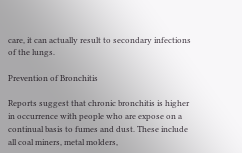care, it can actually result to secondary infections of the lungs.

Prevention of Bronchitis

Reports suggest that chronic bronchitis is higher in occurrence with people who are expose on a continual basis to fumes and dust. These include all coal miners, metal molders,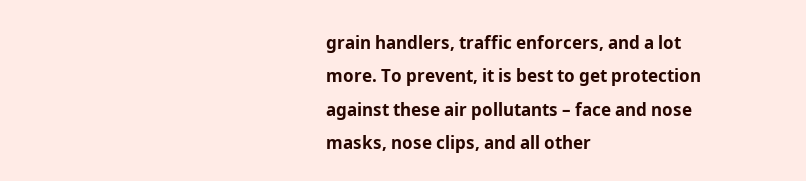grain handlers, traffic enforcers, and a lot more. To prevent, it is best to get protection against these air pollutants – face and nose masks, nose clips, and all other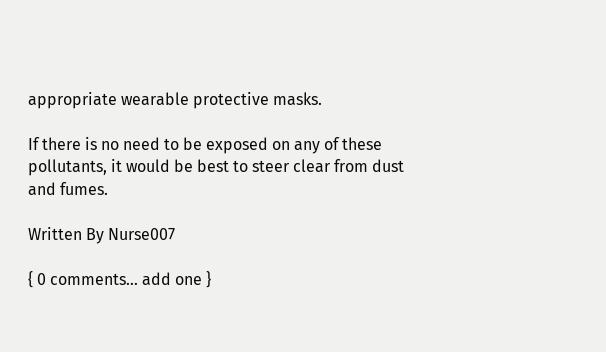appropriate wearable protective masks.

If there is no need to be exposed on any of these pollutants, it would be best to steer clear from dust and fumes.

Written By Nurse007

{ 0 comments… add one }